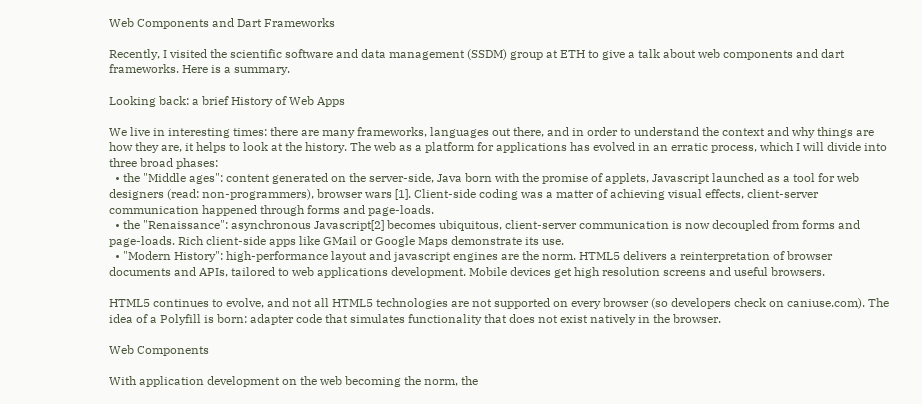Web Components and Dart Frameworks

Recently, I visited the scientific software and data management (SSDM) group at ETH to give a talk about web components and dart frameworks. Here is a summary.

Looking back: a brief History of Web Apps

We live in interesting times: there are many frameworks, languages out there, and in order to understand the context and why things are how they are, it helps to look at the history. The web as a platform for applications has evolved in an erratic process, which I will divide into three broad phases:
  • the "Middle ages": content generated on the server-side, Java born with the promise of applets, Javascript launched as a tool for web designers (read: non-programmers), browser wars [1]. Client-side coding was a matter of achieving visual effects, client-server communication happened through forms and page-loads.
  • the "Renaissance": asynchronous Javascript[2] becomes ubiquitous, client-server communication is now decoupled from forms and page-loads. Rich client-side apps like GMail or Google Maps demonstrate its use.
  • "Modern History": high-performance layout and javascript engines are the norm. HTML5 delivers a reinterpretation of browser documents and APIs, tailored to web applications development. Mobile devices get high resolution screens and useful browsers.

HTML5 continues to evolve, and not all HTML5 technologies are not supported on every browser (so developers check on caniuse.com). The idea of a Polyfill is born: adapter code that simulates functionality that does not exist natively in the browser.

Web Components

With application development on the web becoming the norm, the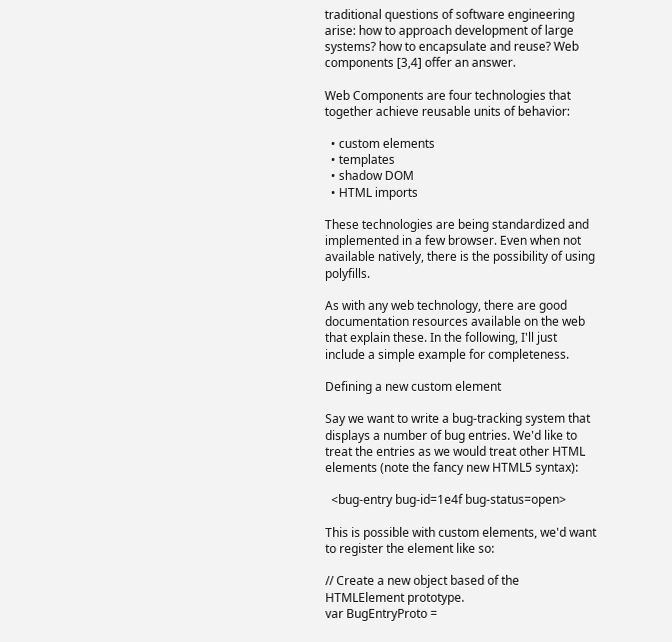traditional questions of software engineering arise: how to approach development of large systems? how to encapsulate and reuse? Web components [3,4] offer an answer.

Web Components are four technologies that together achieve reusable units of behavior:

  • custom elements
  • templates
  • shadow DOM
  • HTML imports

These technologies are being standardized and implemented in a few browser. Even when not available natively, there is the possibility of using polyfills.

As with any web technology, there are good documentation resources available on the web that explain these. In the following, I'll just include a simple example for completeness.

Defining a new custom element

Say we want to write a bug-tracking system that displays a number of bug entries. We'd like to treat the entries as we would treat other HTML elements (note the fancy new HTML5 syntax):

  <bug-entry bug-id=1e4f bug-status=open>

This is possible with custom elements, we'd want to register the element like so:

// Create a new object based of the HTMLElement prototype.
var BugEntryProto =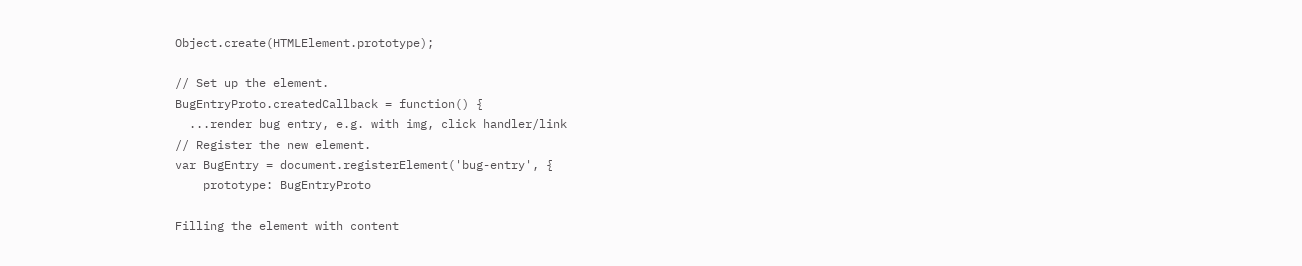Object.create(HTMLElement.prototype);

// Set up the element.
BugEntryProto.createdCallback = function() {
  ...render bug entry, e.g. with img, click handler/link
// Register the new element.
var BugEntry = document.registerElement('bug-entry', {
    prototype: BugEntryProto

Filling the element with content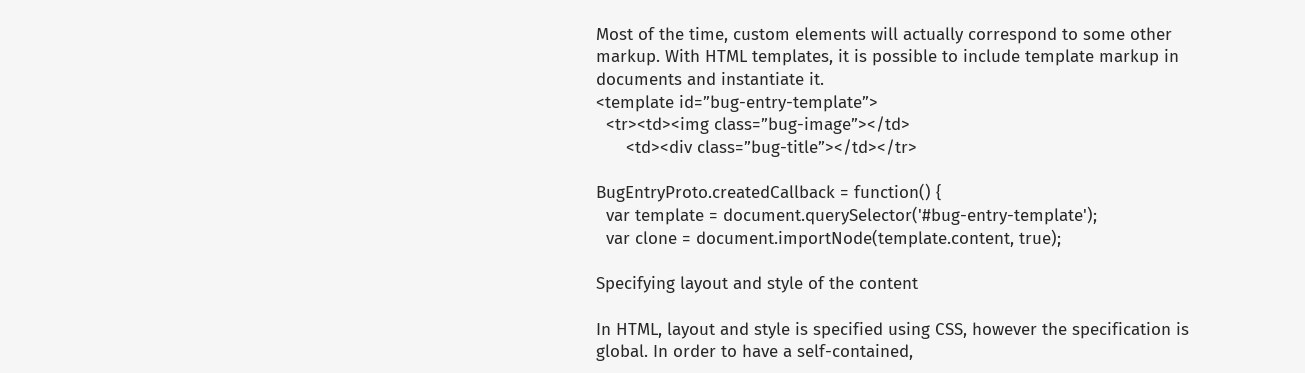Most of the time, custom elements will actually correspond to some other markup. With HTML templates, it is possible to include template markup in documents and instantiate it.
<template id=”bug-entry-template”>
  <tr><td><img class=”bug-image”></td>
      <td><div class=”bug-title”></td></tr>

BugEntryProto.createdCallback = function() {
  var template = document.querySelector('#bug-entry-template');
  var clone = document.importNode(template.content, true);

Specifying layout and style of the content

In HTML, layout and style is specified using CSS, however the specification is global. In order to have a self-contained,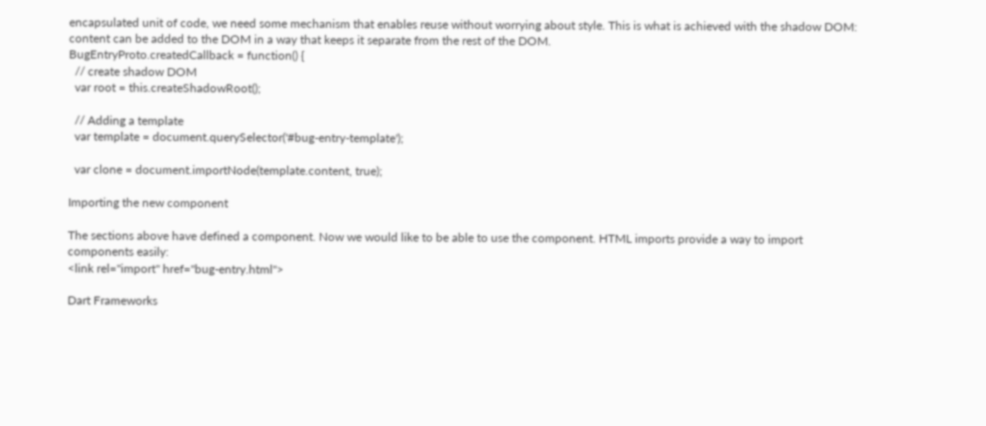encapsulated unit of code, we need some mechanism that enables reuse without worrying about style. This is what is achieved with the shadow DOM: content can be added to the DOM in a way that keeps it separate from the rest of the DOM.
BugEntryProto.createdCallback = function() {
  // create shadow DOM
  var root = this.createShadowRoot();

  // Adding a template
  var template = document.querySelector('#bug-entry-template');

  var clone = document.importNode(template.content, true);

Importing the new component

The sections above have defined a component. Now we would like to be able to use the component. HTML imports provide a way to import components easily:
<link rel="import" href="bug-entry.html">

Dart Frameworks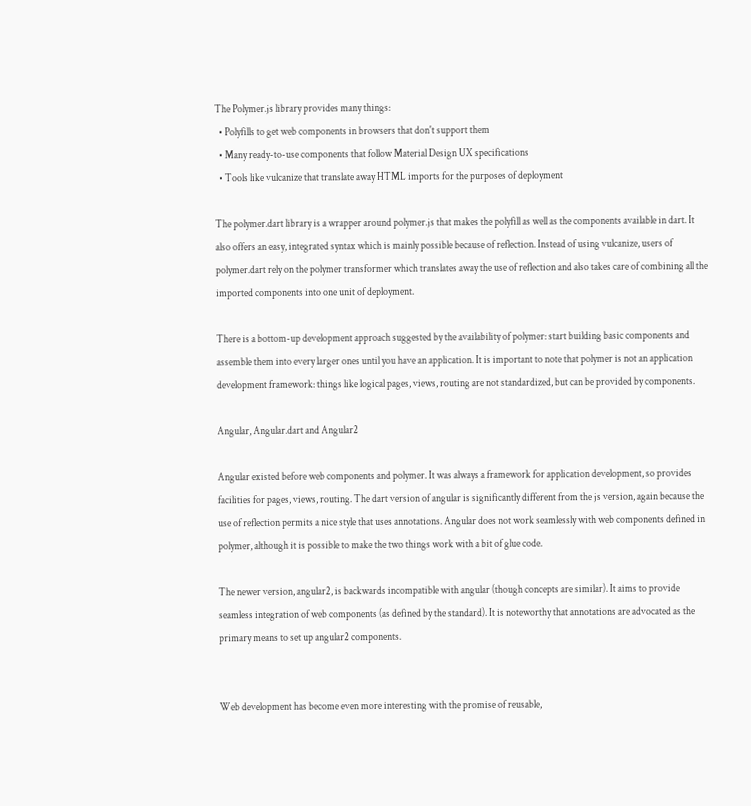The Polymer.js library provides many things:
  • Polyfills to get web components in browsers that don't support them
  • Many ready-to-use components that follow Material Design UX specifications
  • Tools like vulcanize that translate away HTML imports for the purposes of deployment

The polymer.dart library is a wrapper around polymer.js that makes the polyfill as well as the components available in dart. It also offers an easy, integrated syntax which is mainly possible because of reflection. Instead of using vulcanize, users of polymer.dart rely on the polymer transformer which translates away the use of reflection and also takes care of combining all the imported components into one unit of deployment.

There is a bottom-up development approach suggested by the availability of polymer: start building basic components and assemble them into every larger ones until you have an application. It is important to note that polymer is not an application development framework: things like logical pages, views, routing are not standardized, but can be provided by components.

Angular, Angular.dart and Angular2

Angular existed before web components and polymer. It was always a framework for application development, so provides facilities for pages, views, routing. The dart version of angular is significantly different from the js version, again because the use of reflection permits a nice style that uses annotations. Angular does not work seamlessly with web components defined in polymer, although it is possible to make the two things work with a bit of glue code.

The newer version, angular2, is backwards incompatible with angular (though concepts are similar). It aims to provide seamless integration of web components (as defined by the standard). It is noteworthy that annotations are advocated as the primary means to set up angular2 components.


Web development has become even more interesting with the promise of reusable,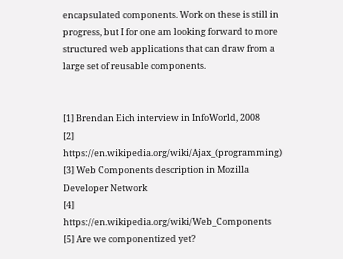encapsulated components. Work on these is still in progress, but I for one am looking forward to more structured web applications that can draw from a large set of reusable components.


[1] Brendan Eich interview in InfoWorld, 2008
[2] https://en.wikipedia.org/wiki/Ajax_(programming)
[3] Web Components description in Mozilla Developer Network
[4] https://en.wikipedia.org/wiki/Web_Components
[5] Are we componentized yet?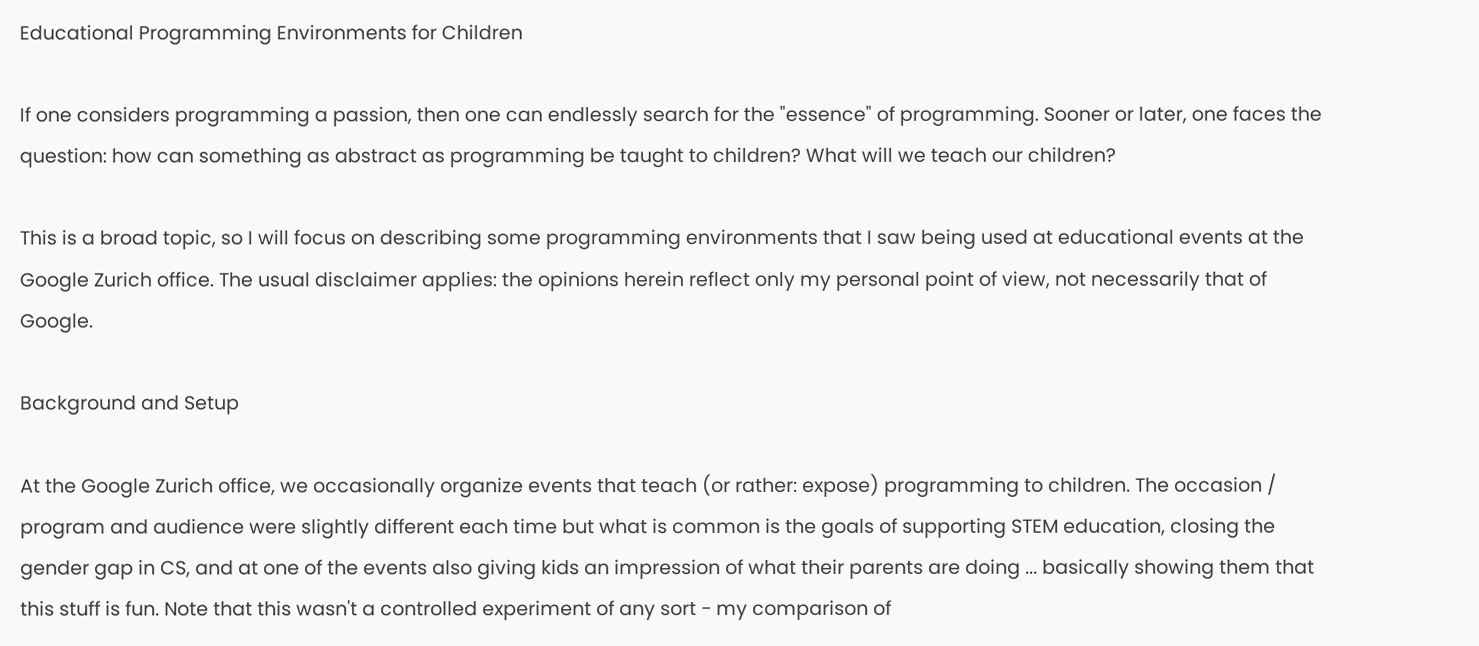Educational Programming Environments for Children

If one considers programming a passion, then one can endlessly search for the "essence" of programming. Sooner or later, one faces the question: how can something as abstract as programming be taught to children? What will we teach our children?

This is a broad topic, so I will focus on describing some programming environments that I saw being used at educational events at the Google Zurich office. The usual disclaimer applies: the opinions herein reflect only my personal point of view, not necessarily that of Google.

Background and Setup

At the Google Zurich office, we occasionally organize events that teach (or rather: expose) programming to children. The occasion / program and audience were slightly different each time but what is common is the goals of supporting STEM education, closing the gender gap in CS, and at one of the events also giving kids an impression of what their parents are doing ... basically showing them that this stuff is fun. Note that this wasn't a controlled experiment of any sort - my comparison of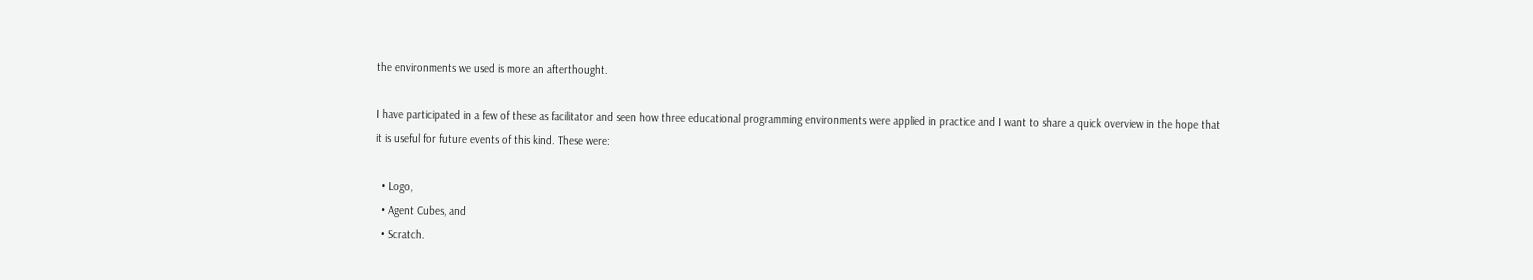the environments we used is more an afterthought.

I have participated in a few of these as facilitator and seen how three educational programming environments were applied in practice and I want to share a quick overview in the hope that it is useful for future events of this kind. These were:

  • Logo,
  • Agent Cubes, and
  • Scratch.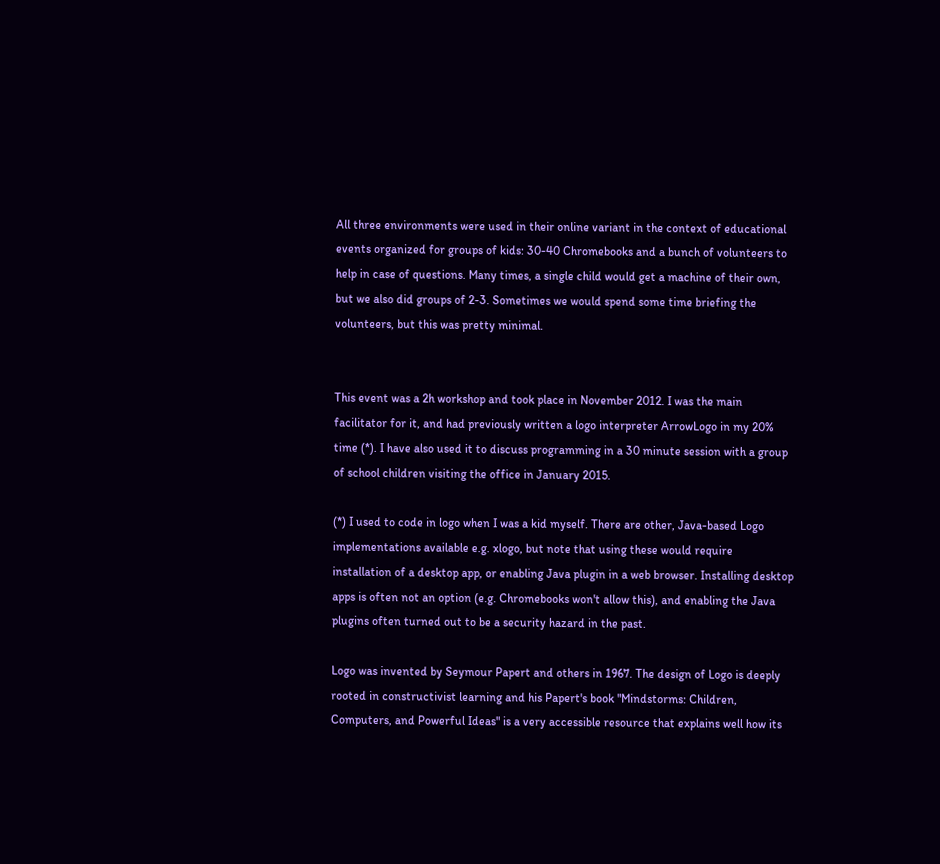All three environments were used in their online variant in the context of educational events organized for groups of kids: 30-40 Chromebooks and a bunch of volunteers to help in case of questions. Many times, a single child would get a machine of their own, but we also did groups of 2-3. Sometimes we would spend some time briefing the volunteers, but this was pretty minimal.


This event was a 2h workshop and took place in November 2012. I was the main facilitator for it, and had previously written a logo interpreter ArrowLogo in my 20% time (*). I have also used it to discuss programming in a 30 minute session with a group of school children visiting the office in January 2015.

(*) I used to code in logo when I was a kid myself. There are other, Java-based Logo implementations available e.g. xlogo, but note that using these would require installation of a desktop app, or enabling Java plugin in a web browser. Installing desktop apps is often not an option (e.g. Chromebooks won't allow this), and enabling the Java plugins often turned out to be a security hazard in the past.

Logo was invented by Seymour Papert and others in 1967. The design of Logo is deeply rooted in constructivist learning and his Papert's book "Mindstorms: Children, Computers, and Powerful Ideas" is a very accessible resource that explains well how its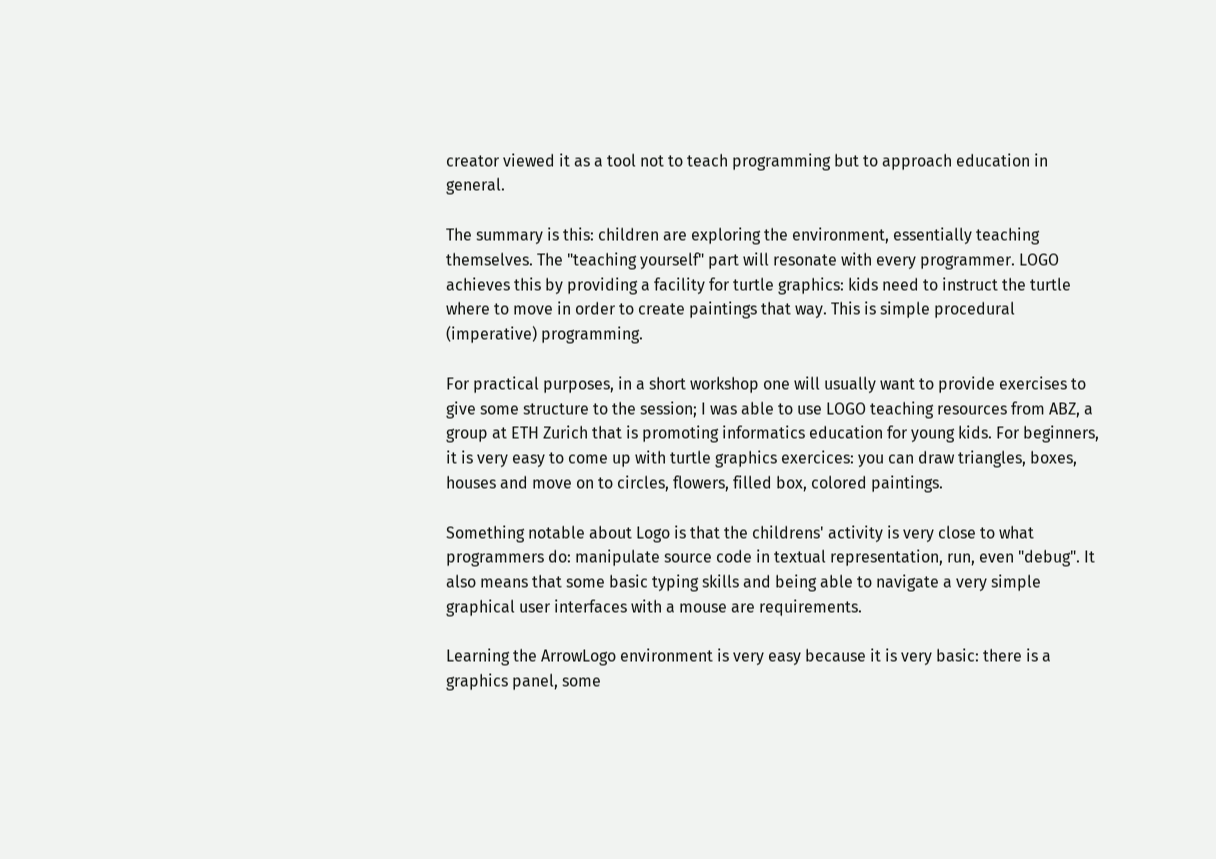creator viewed it as a tool not to teach programming but to approach education in general.

The summary is this: children are exploring the environment, essentially teaching themselves. The "teaching yourself" part will resonate with every programmer. LOGO achieves this by providing a facility for turtle graphics: kids need to instruct the turtle where to move in order to create paintings that way. This is simple procedural (imperative) programming.

For practical purposes, in a short workshop one will usually want to provide exercises to give some structure to the session; I was able to use LOGO teaching resources from ABZ, a group at ETH Zurich that is promoting informatics education for young kids. For beginners, it is very easy to come up with turtle graphics exercices: you can draw triangles, boxes, houses and move on to circles, flowers, filled box, colored paintings.

Something notable about Logo is that the childrens' activity is very close to what programmers do: manipulate source code in textual representation, run, even "debug". It also means that some basic typing skills and being able to navigate a very simple graphical user interfaces with a mouse are requirements.

Learning the ArrowLogo environment is very easy because it is very basic: there is a graphics panel, some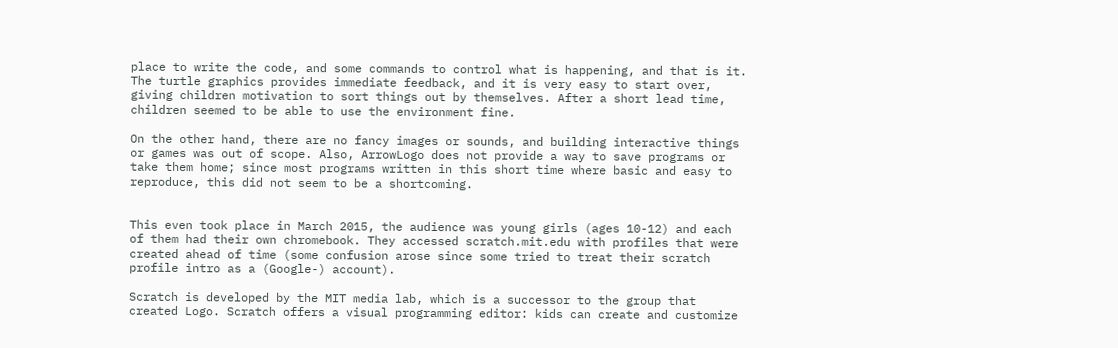place to write the code, and some commands to control what is happening, and that is it. The turtle graphics provides immediate feedback, and it is very easy to start over, giving children motivation to sort things out by themselves. After a short lead time, children seemed to be able to use the environment fine.

On the other hand, there are no fancy images or sounds, and building interactive things or games was out of scope. Also, ArrowLogo does not provide a way to save programs or take them home; since most programs written in this short time where basic and easy to reproduce, this did not seem to be a shortcoming.


This even took place in March 2015, the audience was young girls (ages 10-12) and each of them had their own chromebook. They accessed scratch.mit.edu with profiles that were created ahead of time (some confusion arose since some tried to treat their scratch profile intro as a (Google-) account).

Scratch is developed by the MIT media lab, which is a successor to the group that created Logo. Scratch offers a visual programming editor: kids can create and customize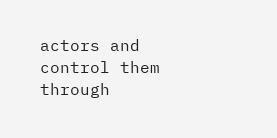actors and control them through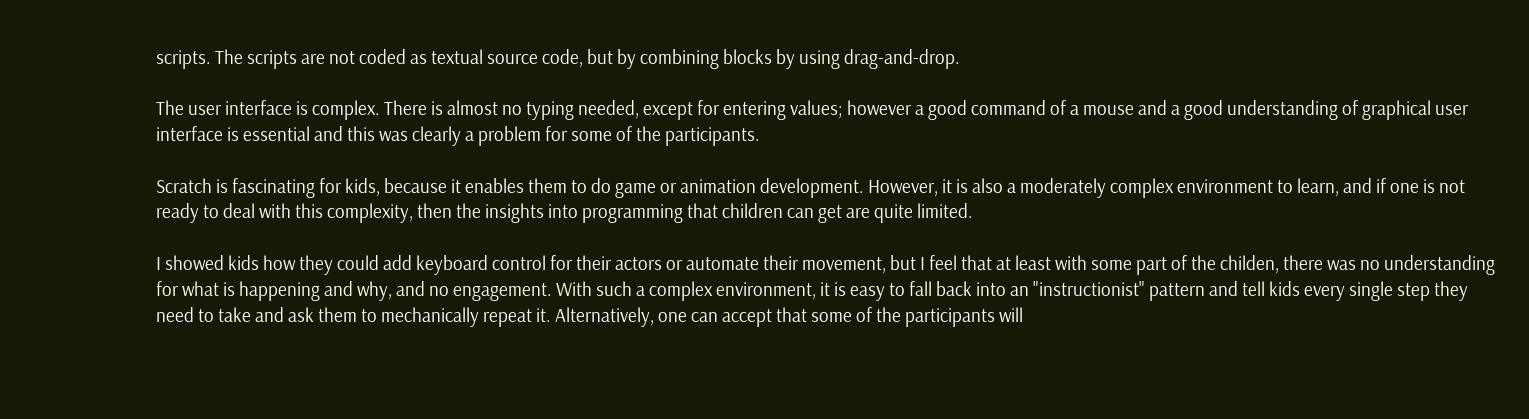scripts. The scripts are not coded as textual source code, but by combining blocks by using drag-and-drop.

The user interface is complex. There is almost no typing needed, except for entering values; however a good command of a mouse and a good understanding of graphical user interface is essential and this was clearly a problem for some of the participants.

Scratch is fascinating for kids, because it enables them to do game or animation development. However, it is also a moderately complex environment to learn, and if one is not ready to deal with this complexity, then the insights into programming that children can get are quite limited.

I showed kids how they could add keyboard control for their actors or automate their movement, but I feel that at least with some part of the childen, there was no understanding for what is happening and why, and no engagement. With such a complex environment, it is easy to fall back into an "instructionist" pattern and tell kids every single step they need to take and ask them to mechanically repeat it. Alternatively, one can accept that some of the participants will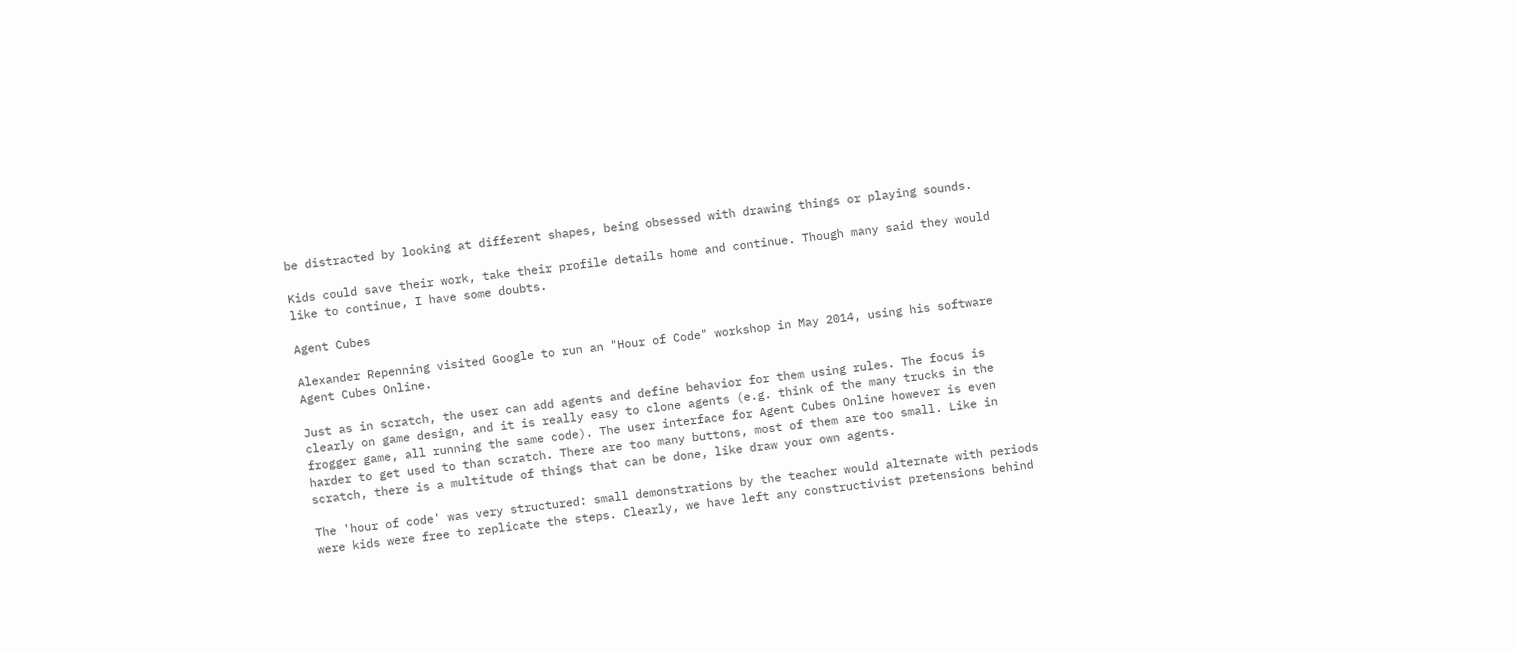be distracted by looking at different shapes, being obsessed with drawing things or playing sounds.

Kids could save their work, take their profile details home and continue. Though many said they would like to continue, I have some doubts.

Agent Cubes

Alexander Repenning visited Google to run an "Hour of Code" workshop in May 2014, using his software Agent Cubes Online.

Just as in scratch, the user can add agents and define behavior for them using rules. The focus is clearly on game design, and it is really easy to clone agents (e.g. think of the many trucks in the frogger game, all running the same code). The user interface for Agent Cubes Online however is even harder to get used to than scratch. There are too many buttons, most of them are too small. Like in scratch, there is a multitude of things that can be done, like draw your own agents.

The 'hour of code' was very structured: small demonstrations by the teacher would alternate with periods were kids were free to replicate the steps. Clearly, we have left any constructivist pretensions behind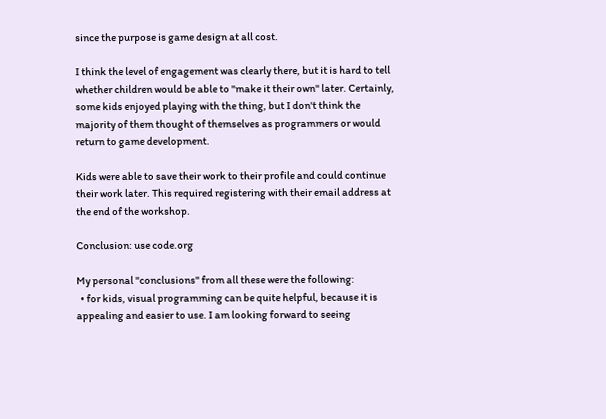since the purpose is game design at all cost.

I think the level of engagement was clearly there, but it is hard to tell whether children would be able to "make it their own" later. Certainly, some kids enjoyed playing with the thing, but I don't think the majority of them thought of themselves as programmers or would return to game development.

Kids were able to save their work to their profile and could continue their work later. This required registering with their email address at the end of the workshop.

Conclusion: use code.org

My personal "conclusions" from all these were the following:
  • for kids, visual programming can be quite helpful, because it is appealing and easier to use. I am looking forward to seeing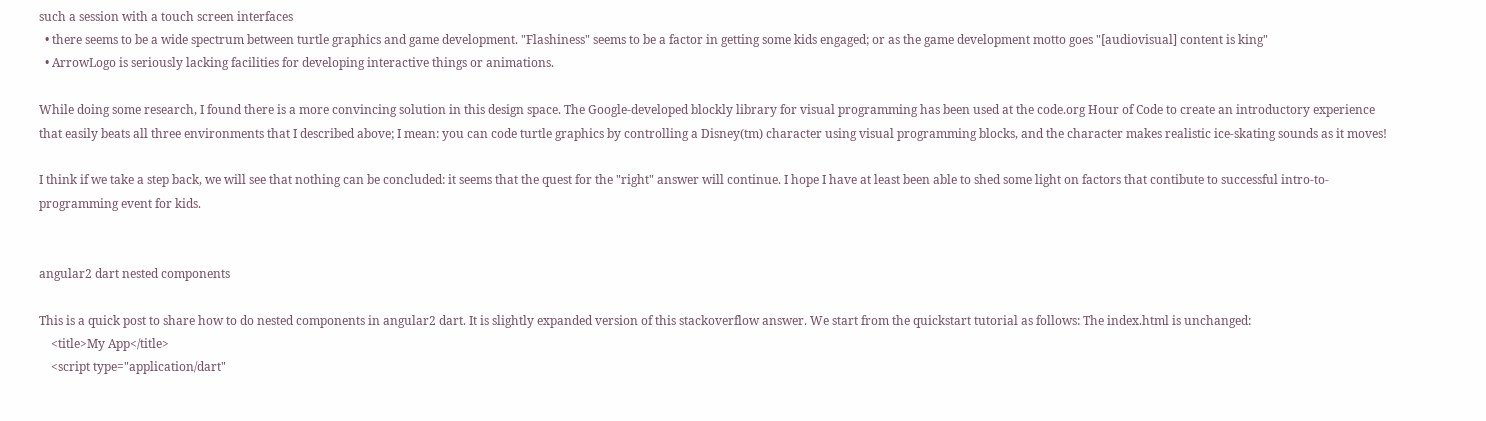such a session with a touch screen interfaces
  • there seems to be a wide spectrum between turtle graphics and game development. "Flashiness" seems to be a factor in getting some kids engaged; or as the game development motto goes "[audiovisual] content is king"
  • ArrowLogo is seriously lacking facilities for developing interactive things or animations.

While doing some research, I found there is a more convincing solution in this design space. The Google-developed blockly library for visual programming has been used at the code.org Hour of Code to create an introductory experience that easily beats all three environments that I described above; I mean: you can code turtle graphics by controlling a Disney(tm) character using visual programming blocks, and the character makes realistic ice-skating sounds as it moves!

I think if we take a step back, we will see that nothing can be concluded: it seems that the quest for the "right" answer will continue. I hope I have at least been able to shed some light on factors that contibute to successful intro-to-programming event for kids.


angular2 dart nested components

This is a quick post to share how to do nested components in angular2 dart. It is slightly expanded version of this stackoverflow answer. We start from the quickstart tutorial as follows: The index.html is unchanged:
    <title>My App</title>
    <script type="application/dart"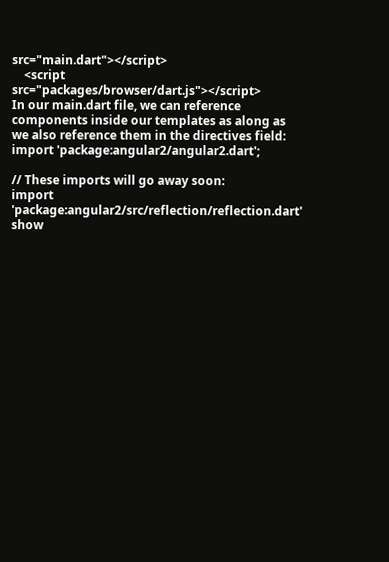src="main.dart"></script>
    <script src="packages/browser/dart.js"></script>
In our main.dart file, we can reference components inside our templates as along as we also reference them in the directives field:
import 'package:angular2/angular2.dart';

// These imports will go away soon:
import 'package:angular2/src/reflection/reflection.dart' show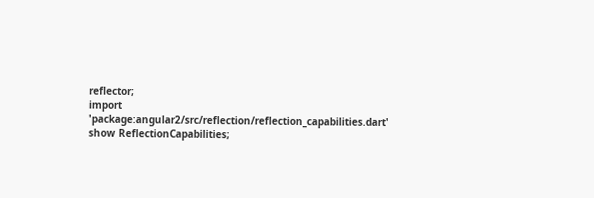reflector;
import 'package:angular2/src/reflection/reflection_capabilities.dart' show ReflectionCapabilities;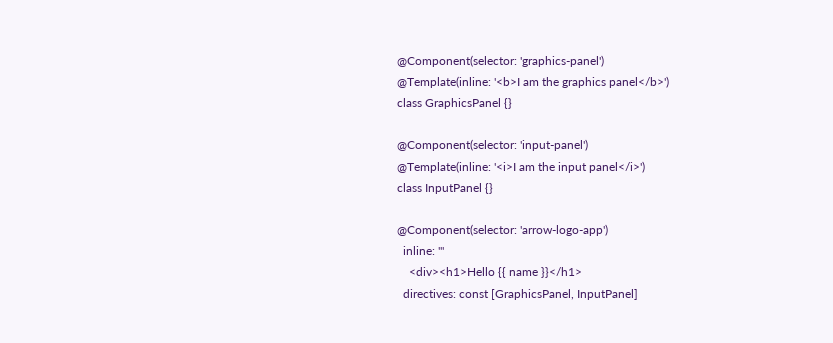@Component(selector: 'graphics-panel')
@Template(inline: '<b>I am the graphics panel</b>')
class GraphicsPanel {}

@Component(selector: 'input-panel')
@Template(inline: '<i>I am the input panel</i>')
class InputPanel {}

@Component(selector: 'arrow-logo-app')
  inline: '''
    <div><h1>Hello {{ name }}</h1>
  directives: const [GraphicsPanel, InputPanel]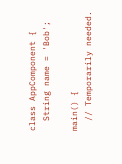class AppComponent {
  String name = 'Bob';

main() {
  // Temporarily needed.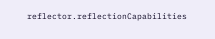reflector.reflectionCapabilities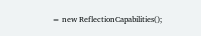= new ReflectionCapabilities();